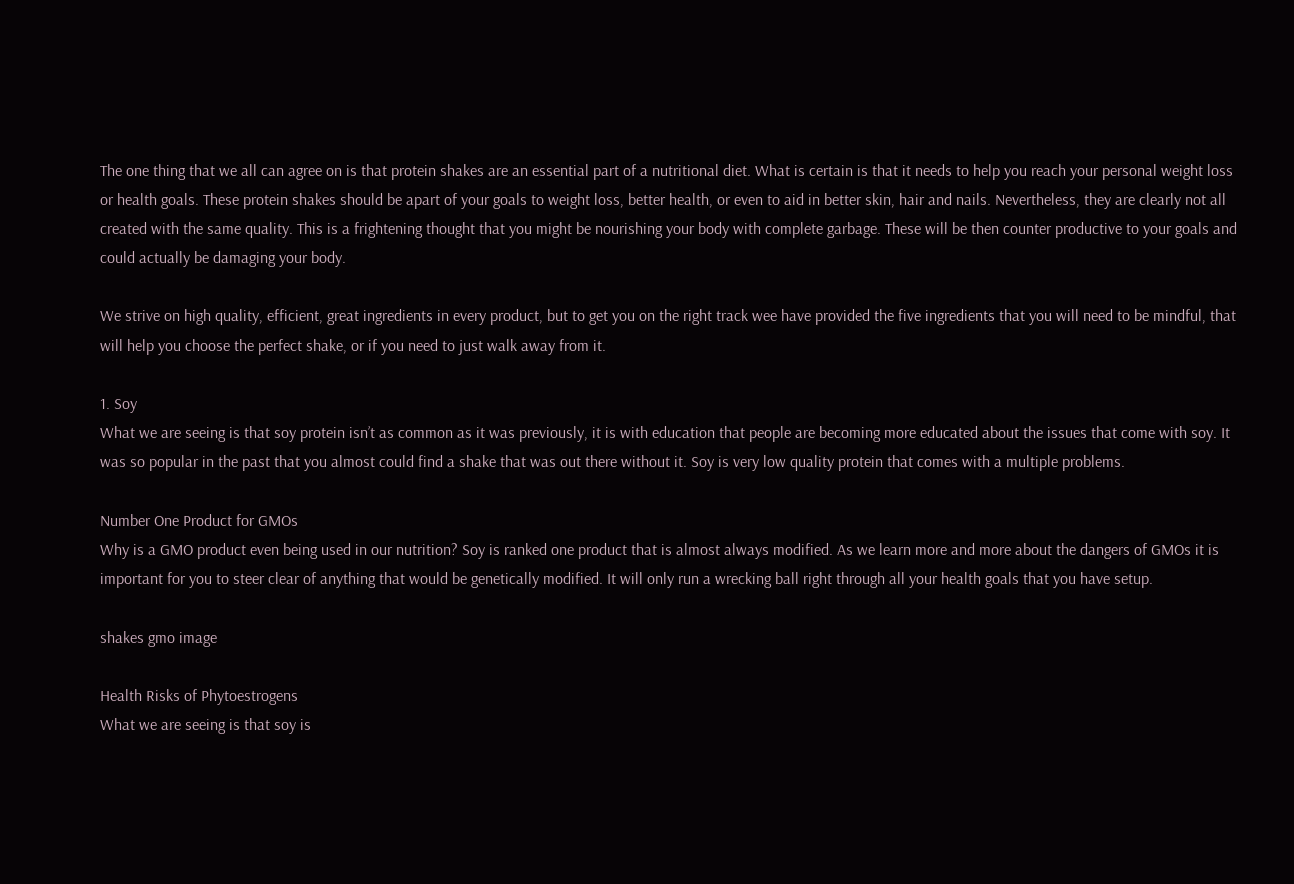The one thing that we all can agree on is that protein shakes are an essential part of a nutritional diet. What is certain is that it needs to help you reach your personal weight loss or health goals. These protein shakes should be apart of your goals to weight loss, better health, or even to aid in better skin, hair and nails. Nevertheless, they are clearly not all created with the same quality. This is a frightening thought that you might be nourishing your body with complete garbage. These will be then counter productive to your goals and could actually be damaging your body.

We strive on high quality, efficient, great ingredients in every product, but to get you on the right track wee have provided the five ingredients that you will need to be mindful, that will help you choose the perfect shake, or if you need to just walk away from it.

1. Soy
What we are seeing is that soy protein isn’t as common as it was previously, it is with education that people are becoming more educated about the issues that come with soy. It was so popular in the past that you almost could find a shake that was out there without it. Soy is very low quality protein that comes with a multiple problems.

Number One Product for GMOs
Why is a GMO product even being used in our nutrition? Soy is ranked one product that is almost always modified. As we learn more and more about the dangers of GMOs it is important for you to steer clear of anything that would be genetically modified. It will only run a wrecking ball right through all your health goals that you have setup.

shakes gmo image

Health Risks of Phytoestrogens
What we are seeing is that soy is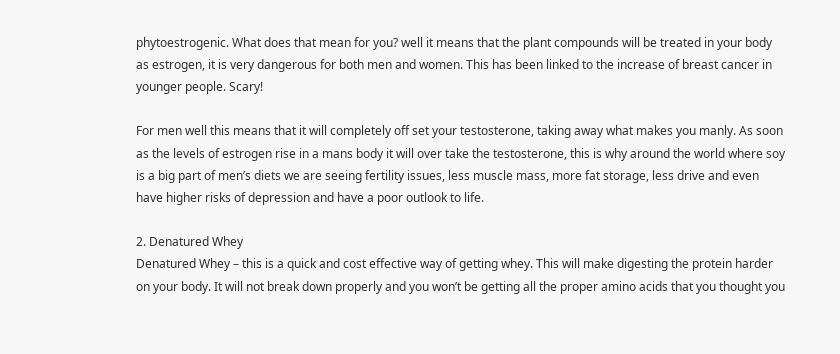phytoestrogenic. What does that mean for you? well it means that the plant compounds will be treated in your body as estrogen, it is very dangerous for both men and women. This has been linked to the increase of breast cancer in younger people. Scary!

For men well this means that it will completely off set your testosterone, taking away what makes you manly. As soon as the levels of estrogen rise in a mans body it will over take the testosterone, this is why around the world where soy is a big part of men’s diets we are seeing fertility issues, less muscle mass, more fat storage, less drive and even have higher risks of depression and have a poor outlook to life.

2. Denatured Whey
Denatured Whey – this is a quick and cost effective way of getting whey. This will make digesting the protein harder on your body. It will not break down properly and you won’t be getting all the proper amino acids that you thought you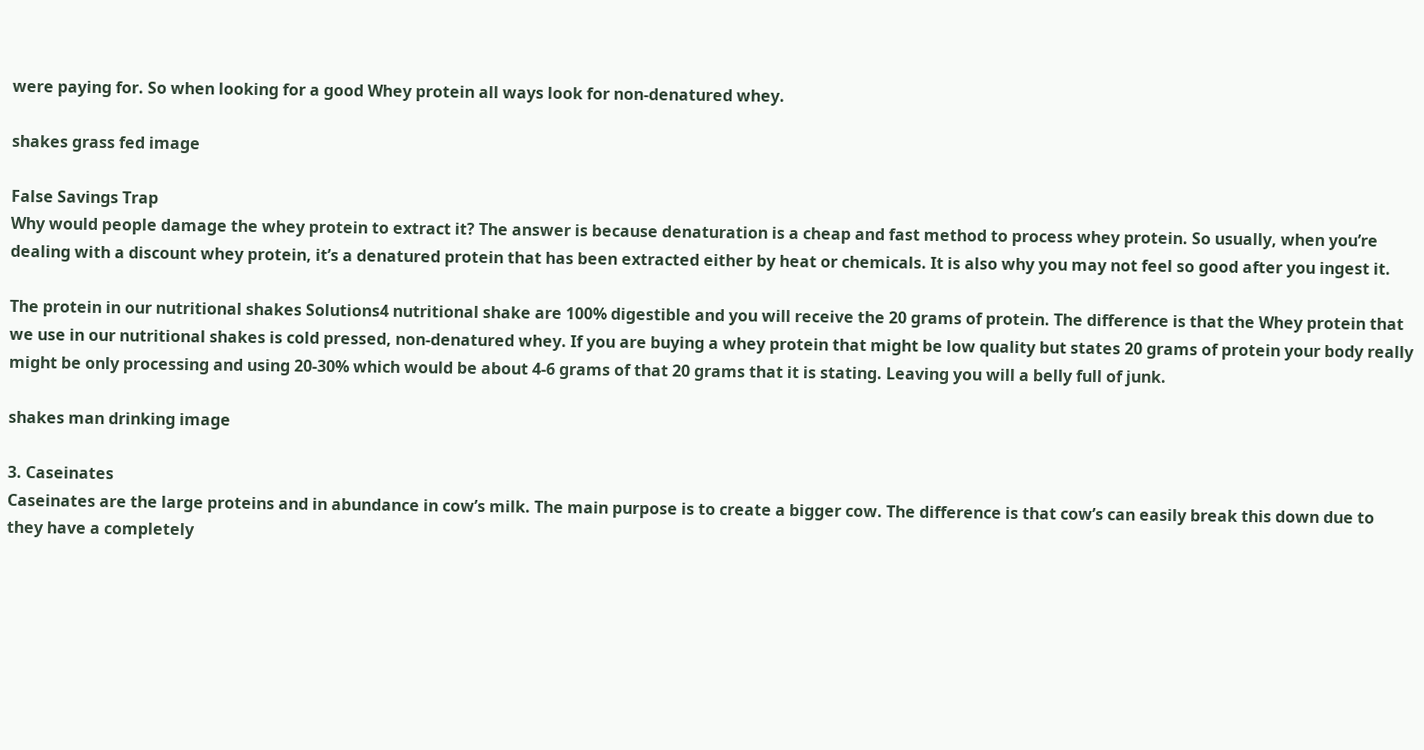were paying for. So when looking for a good Whey protein all ways look for non-denatured whey.

shakes grass fed image

False Savings Trap
Why would people damage the whey protein to extract it? The answer is because denaturation is a cheap and fast method to process whey protein. So usually, when you’re dealing with a discount whey protein, it’s a denatured protein that has been extracted either by heat or chemicals. It is also why you may not feel so good after you ingest it.

The protein in our nutritional shakes Solutions4 nutritional shake are 100% digestible and you will receive the 20 grams of protein. The difference is that the Whey protein that we use in our nutritional shakes is cold pressed, non-denatured whey. If you are buying a whey protein that might be low quality but states 20 grams of protein your body really might be only processing and using 20-30% which would be about 4-6 grams of that 20 grams that it is stating. Leaving you will a belly full of junk.

shakes man drinking image

3. Caseinates
Caseinates are the large proteins and in abundance in cow’s milk. The main purpose is to create a bigger cow. The difference is that cow’s can easily break this down due to they have a completely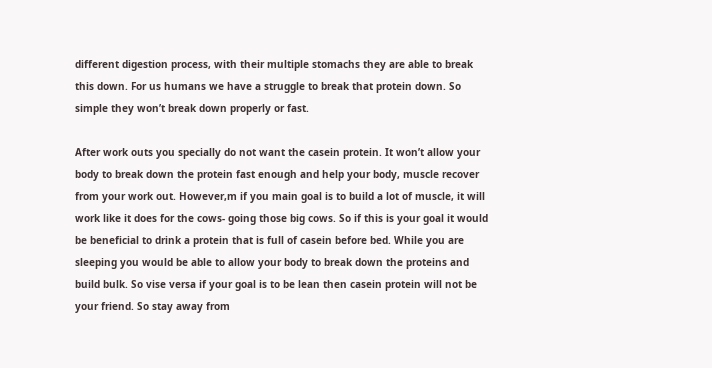different digestion process, with their multiple stomachs they are able to break this down. For us humans we have a struggle to break that protein down. So simple they won’t break down properly or fast.

After work outs you specially do not want the casein protein. It won’t allow your body to break down the protein fast enough and help your body, muscle recover from your work out. However,m if you main goal is to build a lot of muscle, it will work like it does for the cows- going those big cows. So if this is your goal it would be beneficial to drink a protein that is full of casein before bed. While you are sleeping you would be able to allow your body to break down the proteins and build bulk. So vise versa if your goal is to be lean then casein protein will not be your friend. So stay away from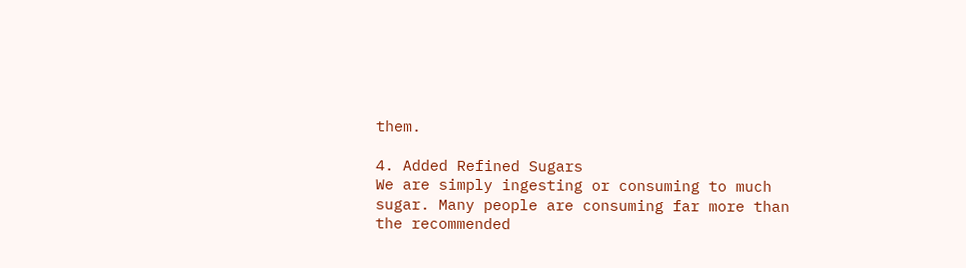them.

4. Added Refined Sugars
We are simply ingesting or consuming to much sugar. Many people are consuming far more than the recommended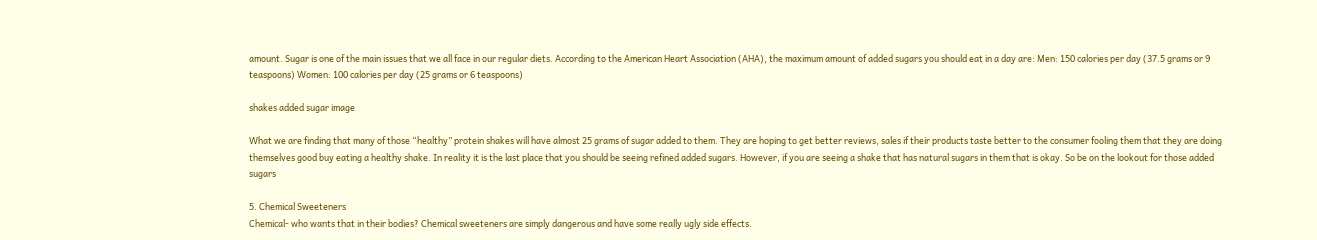amount. Sugar is one of the main issues that we all face in our regular diets. According to the American Heart Association (AHA), the maximum amount of added sugars you should eat in a day are: Men: 150 calories per day (37.5 grams or 9 teaspoons) Women: 100 calories per day (25 grams or 6 teaspoons)

shakes added sugar image

What we are finding that many of those “healthy” protein shakes will have almost 25 grams of sugar added to them. They are hoping to get better reviews, sales if their products taste better to the consumer fooling them that they are doing themselves good buy eating a healthy shake. In reality it is the last place that you should be seeing refined added sugars. However, if you are seeing a shake that has natural sugars in them that is okay. So be on the lookout for those added sugars

5. Chemical Sweeteners
Chemical- who wants that in their bodies? Chemical sweeteners are simply dangerous and have some really ugly side effects.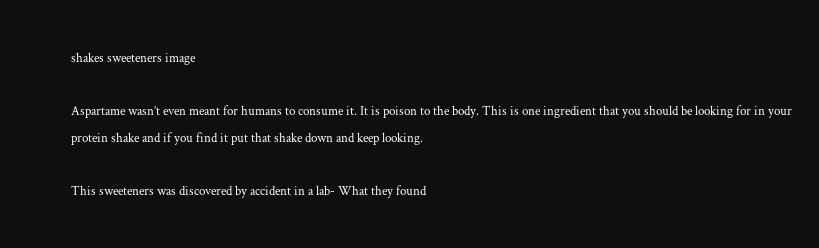shakes sweeteners image

Aspartame wasn’t even meant for humans to consume it. It is poison to the body. This is one ingredient that you should be looking for in your protein shake and if you find it put that shake down and keep looking.

This sweeteners was discovered by accident in a lab- What they found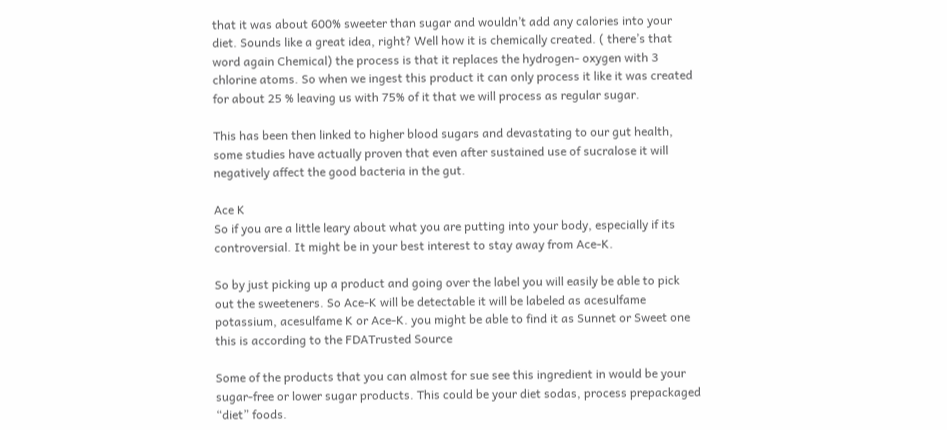that it was about 600% sweeter than sugar and wouldn’t add any calories into your diet. Sounds like a great idea, right? Well how it is chemically created. ( there’s that word again Chemical) the process is that it replaces the hydrogen- oxygen with 3 chlorine atoms. So when we ingest this product it can only process it like it was created for about 25 % leaving us with 75% of it that we will process as regular sugar.

This has been then linked to higher blood sugars and devastating to our gut health, some studies have actually proven that even after sustained use of sucralose it will negatively affect the good bacteria in the gut.

Ace K
So if you are a little leary about what you are putting into your body, especially if its controversial. It might be in your best interest to stay away from Ace-K.

So by just picking up a product and going over the label you will easily be able to pick out the sweeteners. So Ace-K will be detectable it will be labeled as acesulfame potassium, acesulfame K or Ace-K. you might be able to find it as Sunnet or Sweet one this is according to the FDATrusted Source

Some of the products that you can almost for sue see this ingredient in would be your sugar-free or lower sugar products. This could be your diet sodas, process prepackaged “diet” foods.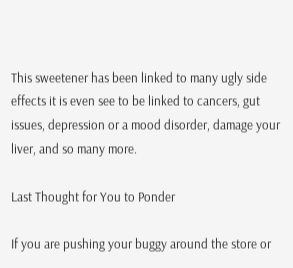This sweetener has been linked to many ugly side effects it is even see to be linked to cancers, gut issues, depression or a mood disorder, damage your liver, and so many more.

Last Thought for You to Ponder

If you are pushing your buggy around the store or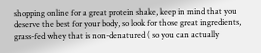shopping online for a great protein shake, keep in mind that you deserve the best for your body, so look for those great ingredients, grass-fed whey that is non-denatured ( so you can actually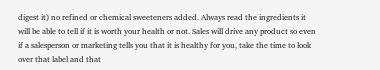digest it) no refined or chemical sweeteners added. Always read the ingredients it will be able to tell if it is worth your health or not. Sales will drive any product so even if a salesperson or marketing tells you that it is healthy for you, take the time to look over that label and that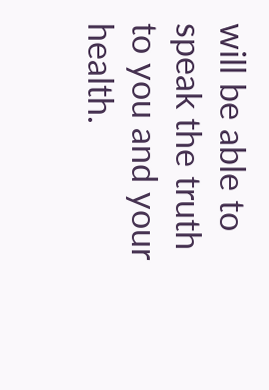will be able to speak the truth to you and your health.